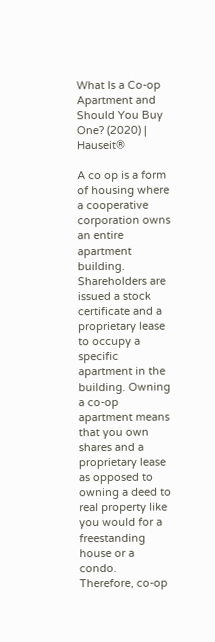What Is a Co-op Apartment and Should You Buy One? (2020) | Hauseit®

A co op is a form of housing where a cooperative corporation owns an entire apartment building. Shareholders are issued a stock certificate and a proprietary lease to occupy a specific apartment in the building. Owning a co-op apartment means that you own shares and a proprietary lease as opposed to owning a deed to real property like you would for a freestanding house or a condo. Therefore, co-op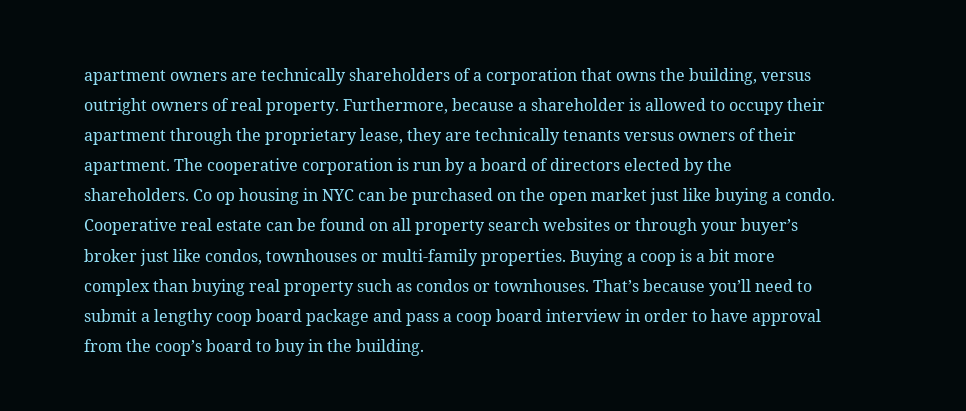apartment owners are technically shareholders of a corporation that owns the building, versus outright owners of real property. Furthermore, because a shareholder is allowed to occupy their apartment through the proprietary lease, they are technically tenants versus owners of their apartment. The cooperative corporation is run by a board of directors elected by the shareholders. Co op housing in NYC can be purchased on the open market just like buying a condo. Cooperative real estate can be found on all property search websites or through your buyer’s broker just like condos, townhouses or multi-family properties. Buying a coop is a bit more complex than buying real property such as condos or townhouses. That’s because you’ll need to submit a lengthy coop board package and pass a coop board interview in order to have approval from the coop’s board to buy in the building.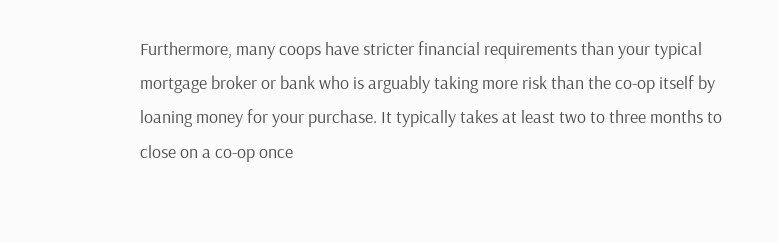Furthermore, many coops have stricter financial requirements than your typical mortgage broker or bank who is arguably taking more risk than the co-op itself by loaning money for your purchase. It typically takes at least two to three months to close on a co-op once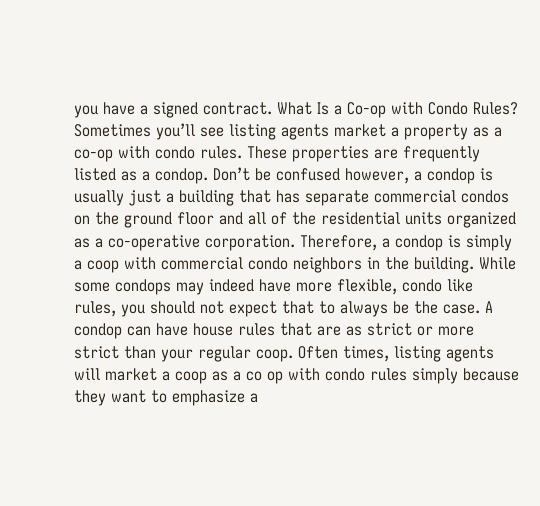you have a signed contract. What Is a Co-op with Condo Rules? Sometimes you’ll see listing agents market a property as a co-op with condo rules. These properties are frequently listed as a condop. Don’t be confused however, a condop is usually just a building that has separate commercial condos on the ground floor and all of the residential units organized as a co-operative corporation. Therefore, a condop is simply a coop with commercial condo neighbors in the building. While some condops may indeed have more flexible, condo like rules, you should not expect that to always be the case. A condop can have house rules that are as strict or more strict than your regular coop. Often times, listing agents will market a coop as a co op with condo rules simply because they want to emphasize a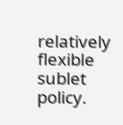relatively flexible sublet policy.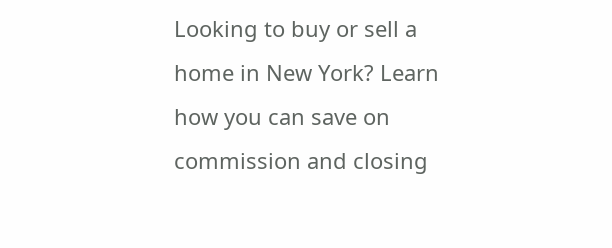Looking to buy or sell a home in New York? Learn how you can save on commission and closing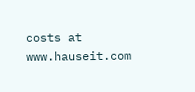costs at www.hauseit.com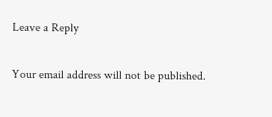Leave a Reply

Your email address will not be published.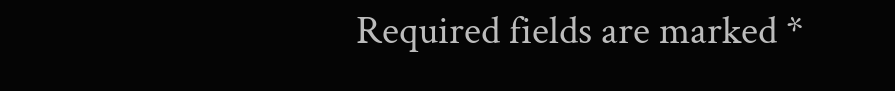Required fields are marked *